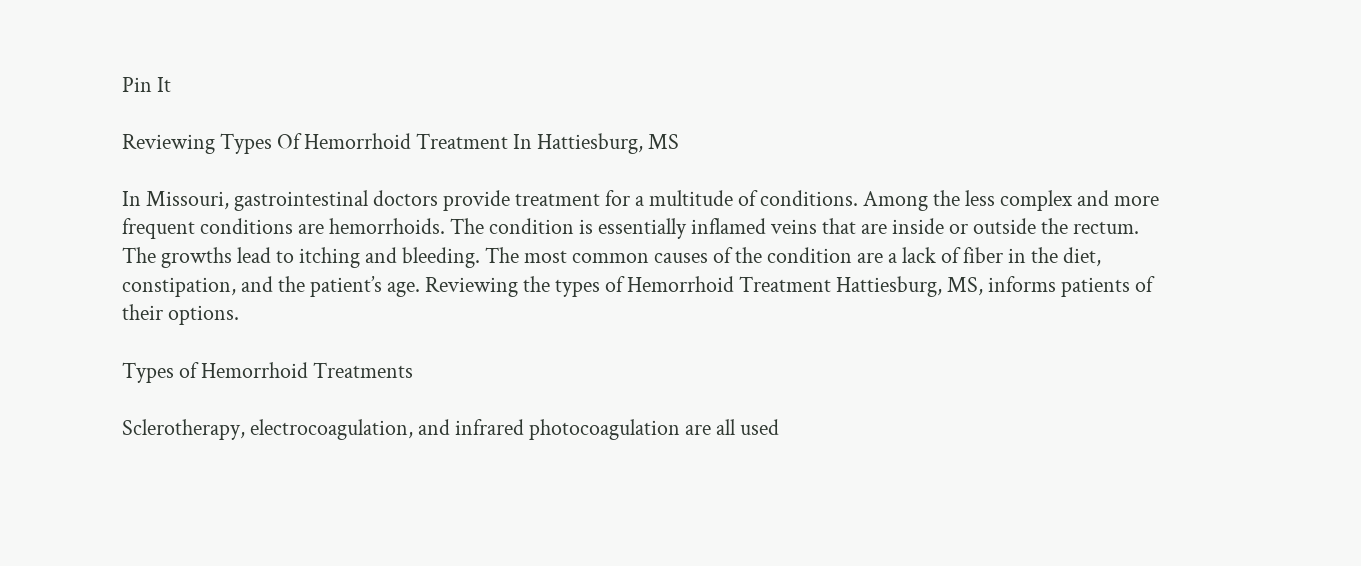Pin It

Reviewing Types Of Hemorrhoid Treatment In Hattiesburg, MS

In Missouri, gastrointestinal doctors provide treatment for a multitude of conditions. Among the less complex and more frequent conditions are hemorrhoids. The condition is essentially inflamed veins that are inside or outside the rectum. The growths lead to itching and bleeding. The most common causes of the condition are a lack of fiber in the diet, constipation, and the patient’s age. Reviewing the types of Hemorrhoid Treatment Hattiesburg, MS, informs patients of their options.

Types of Hemorrhoid Treatments

Sclerotherapy, electrocoagulation, and infrared photocoagulation are all used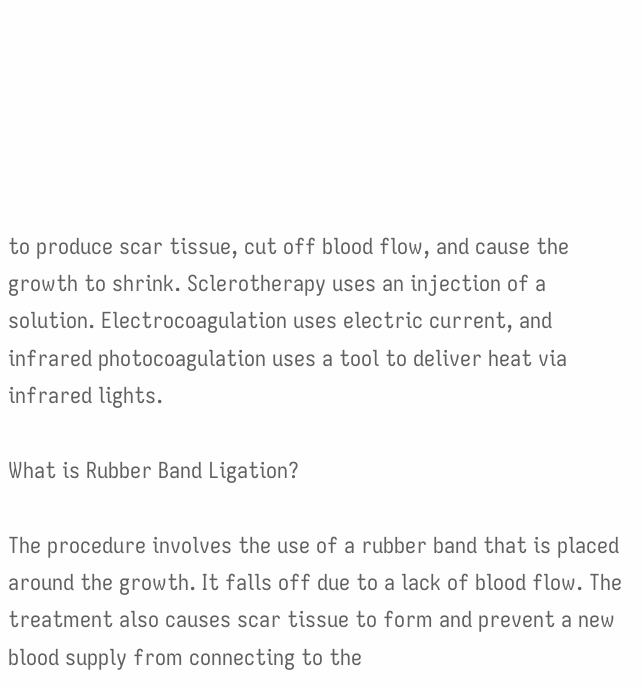to produce scar tissue, cut off blood flow, and cause the growth to shrink. Sclerotherapy uses an injection of a solution. Electrocoagulation uses electric current, and infrared photocoagulation uses a tool to deliver heat via infrared lights.

What is Rubber Band Ligation?

The procedure involves the use of a rubber band that is placed around the growth. It falls off due to a lack of blood flow. The treatment also causes scar tissue to form and prevent a new blood supply from connecting to the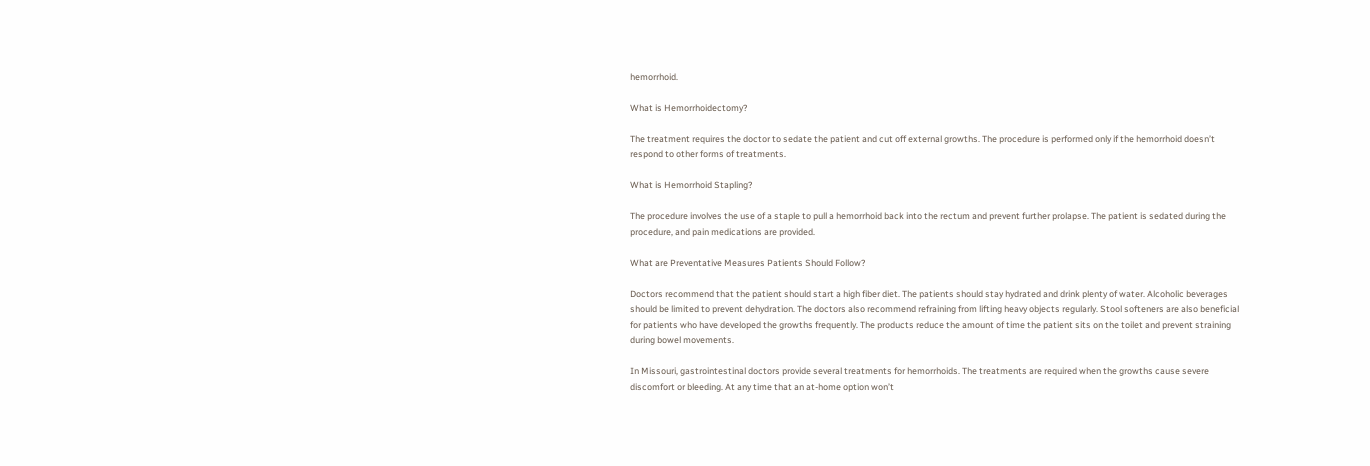hemorrhoid.

What is Hemorrhoidectomy?

The treatment requires the doctor to sedate the patient and cut off external growths. The procedure is performed only if the hemorrhoid doesn’t respond to other forms of treatments.

What is Hemorrhoid Stapling?

The procedure involves the use of a staple to pull a hemorrhoid back into the rectum and prevent further prolapse. The patient is sedated during the procedure, and pain medications are provided.

What are Preventative Measures Patients Should Follow?

Doctors recommend that the patient should start a high fiber diet. The patients should stay hydrated and drink plenty of water. Alcoholic beverages should be limited to prevent dehydration. The doctors also recommend refraining from lifting heavy objects regularly. Stool softeners are also beneficial for patients who have developed the growths frequently. The products reduce the amount of time the patient sits on the toilet and prevent straining during bowel movements.

In Missouri, gastrointestinal doctors provide several treatments for hemorrhoids. The treatments are required when the growths cause severe discomfort or bleeding. At any time that an at-home option won’t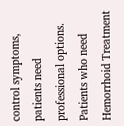control symptoms, patients need professional options. Patients who need Hemorrhoid Treatment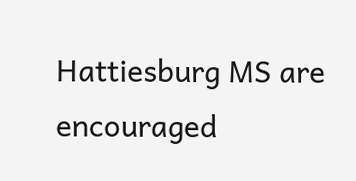Hattiesburg MS are encouraged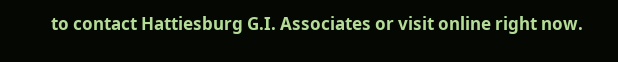to contact Hattiesburg G.I. Associates or visit online right now.